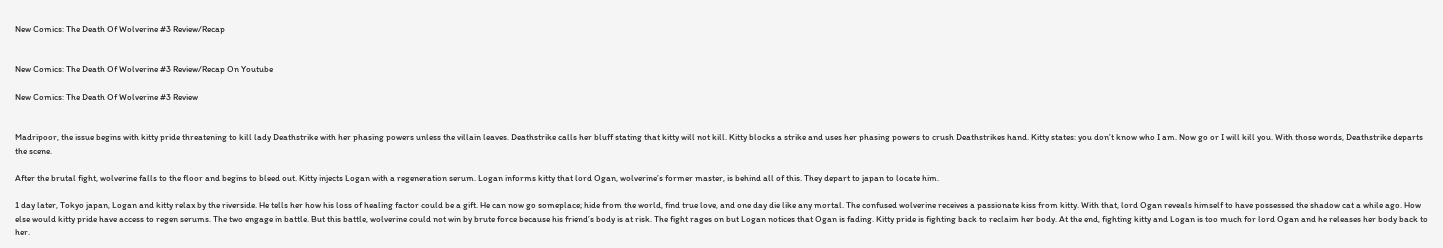New Comics: The Death Of Wolverine #3 Review/Recap


New Comics: The Death Of Wolverine #3 Review/Recap On Youtube

New Comics: The Death Of Wolverine #3 Review


Madripoor, the issue begins with kitty pride threatening to kill lady Deathstrike with her phasing powers unless the villain leaves. Deathstrike calls her bluff stating that kitty will not kill. Kitty blocks a strike and uses her phasing powers to crush Deathstrikes hand. Kitty states: you don’t know who I am. Now go or I will kill you. With those words, Deathstrike departs the scene.

After the brutal fight, wolverine falls to the floor and begins to bleed out. Kitty injects Logan with a regeneration serum. Logan informs kitty that lord Ogan, wolverine’s former master, is behind all of this. They depart to japan to locate him.

1 day later, Tokyo japan, Logan and kitty relax by the riverside. He tells her how his loss of healing factor could be a gift. He can now go someplace; hide from the world, find true love, and one day die like any mortal. The confused wolverine receives a passionate kiss from kitty. With that, lord Ogan reveals himself to have possessed the shadow cat a while ago. How else would kitty pride have access to regen serums. The two engage in battle. But this battle, wolverine could not win by brute force because his friend’s body is at risk. The fight rages on but Logan notices that Ogan is fading. Kitty pride is fighting back to reclaim her body. At the end, fighting kitty and Logan is too much for lord Ogan and he releases her body back to her.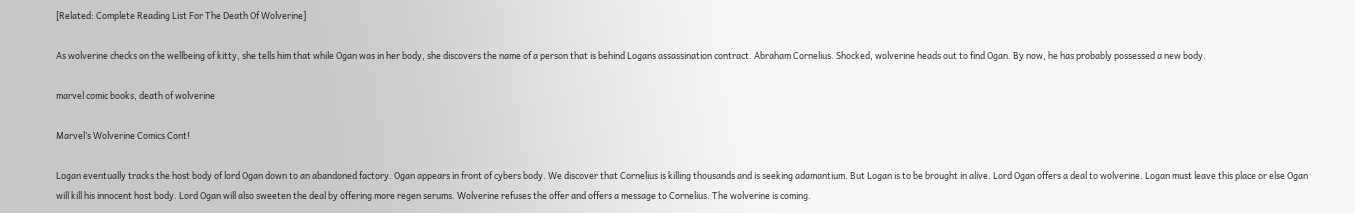[Related: Complete Reading List For The Death Of Wolverine]

As wolverine checks on the wellbeing of kitty, she tells him that while Ogan was in her body, she discovers the name of a person that is behind Logans assassination contract. Abraham Cornelius. Shocked, wolverine heads out to find Ogan. By now, he has probably possessed a new body.

marvel comic books, death of wolverine

Marvel’s Wolverine Comics Cont!

Logan eventually tracks the host body of lord Ogan down to an abandoned factory. Ogan appears in front of cybers body. We discover that Cornelius is killing thousands and is seeking adamantium. But Logan is to be brought in alive. Lord Ogan offers a deal to wolverine. Logan must leave this place or else Ogan will kill his innocent host body. Lord Ogan will also sweeten the deal by offering more regen serums. Wolverine refuses the offer and offers a message to Cornelius. The wolverine is coming.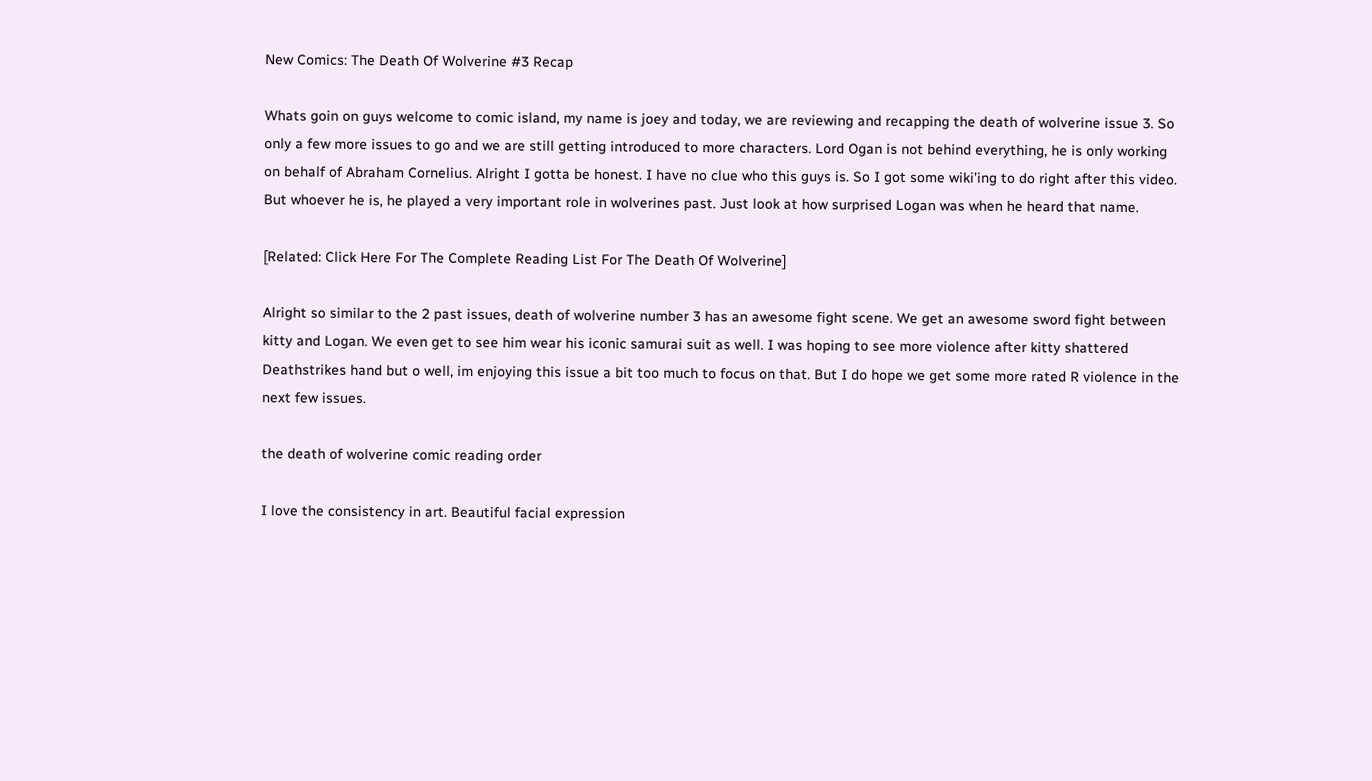New Comics: The Death Of Wolverine #3 Recap

Whats goin on guys welcome to comic island, my name is joey and today, we are reviewing and recapping the death of wolverine issue 3. So only a few more issues to go and we are still getting introduced to more characters. Lord Ogan is not behind everything, he is only working on behalf of Abraham Cornelius. Alright I gotta be honest. I have no clue who this guys is. So I got some wiki’ing to do right after this video. But whoever he is, he played a very important role in wolverines past. Just look at how surprised Logan was when he heard that name.

[Related: Click Here For The Complete Reading List For The Death Of Wolverine]

Alright so similar to the 2 past issues, death of wolverine number 3 has an awesome fight scene. We get an awesome sword fight between kitty and Logan. We even get to see him wear his iconic samurai suit as well. I was hoping to see more violence after kitty shattered Deathstrikes hand but o well, im enjoying this issue a bit too much to focus on that. But I do hope we get some more rated R violence in the next few issues.

the death of wolverine comic reading order

I love the consistency in art. Beautiful facial expression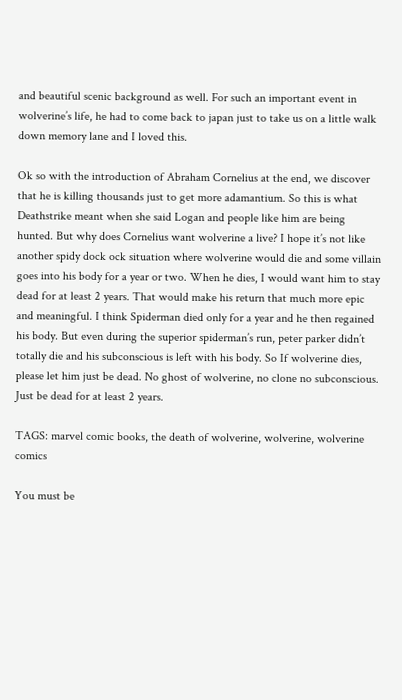and beautiful scenic background as well. For such an important event in wolverine’s life, he had to come back to japan just to take us on a little walk down memory lane and I loved this.

Ok so with the introduction of Abraham Cornelius at the end, we discover that he is killing thousands just to get more adamantium. So this is what Deathstrike meant when she said Logan and people like him are being hunted. But why does Cornelius want wolverine a live? I hope it’s not like another spidy dock ock situation where wolverine would die and some villain goes into his body for a year or two. When he dies, I would want him to stay dead for at least 2 years. That would make his return that much more epic and meaningful. I think Spiderman died only for a year and he then regained his body. But even during the superior spiderman’s run, peter parker didn’t totally die and his subconscious is left with his body. So If wolverine dies, please let him just be dead. No ghost of wolverine, no clone no subconscious. Just be dead for at least 2 years.

TAGS: marvel comic books, the death of wolverine, wolverine, wolverine comics

You must be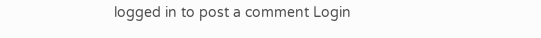logged in to post a comment Login